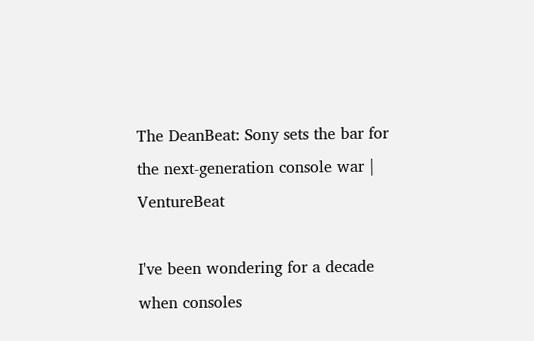The DeanBeat: Sony sets the bar for the next-generation console war | VentureBeat

I've been wondering for a decade when consoles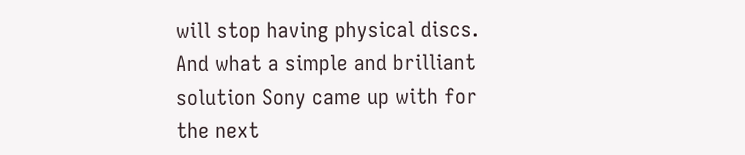will stop having physical discs. And what a simple and brilliant solution Sony came up with for the next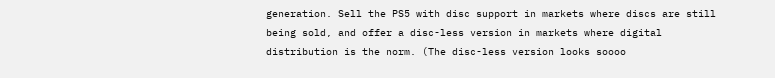generation. Sell the PS5 with disc support in markets where discs are still being sold, and offer a disc-less version in markets where digital distribution is the norm. (The disc-less version looks soooo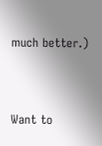much better.)


Want to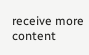receive more content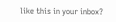like this in your inbox?